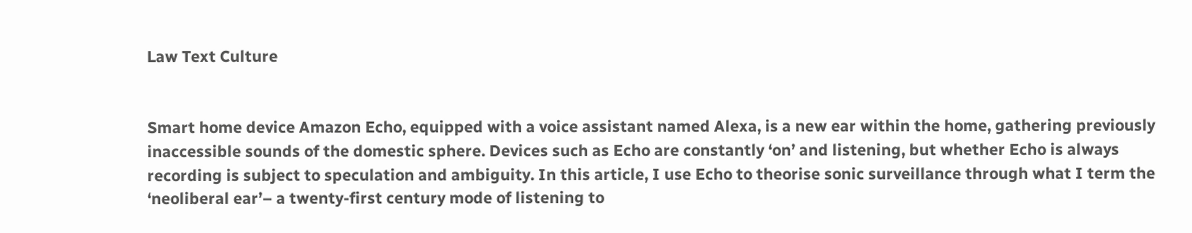Law Text Culture


Smart home device Amazon Echo, equipped with a voice assistant named Alexa, is a new ear within the home, gathering previously inaccessible sounds of the domestic sphere. Devices such as Echo are constantly ‘on’ and listening, but whether Echo is always recording is subject to speculation and ambiguity. In this article, I use Echo to theorise sonic surveillance through what I term the ‘neoliberal ear’– a twenty-first century mode of listening to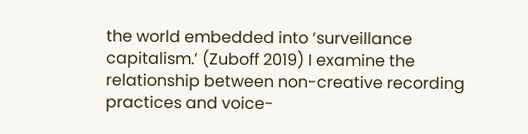the world embedded into ‘surveillance capitalism.’ (Zuboff 2019) I examine the relationship between non-creative recording practices and voice-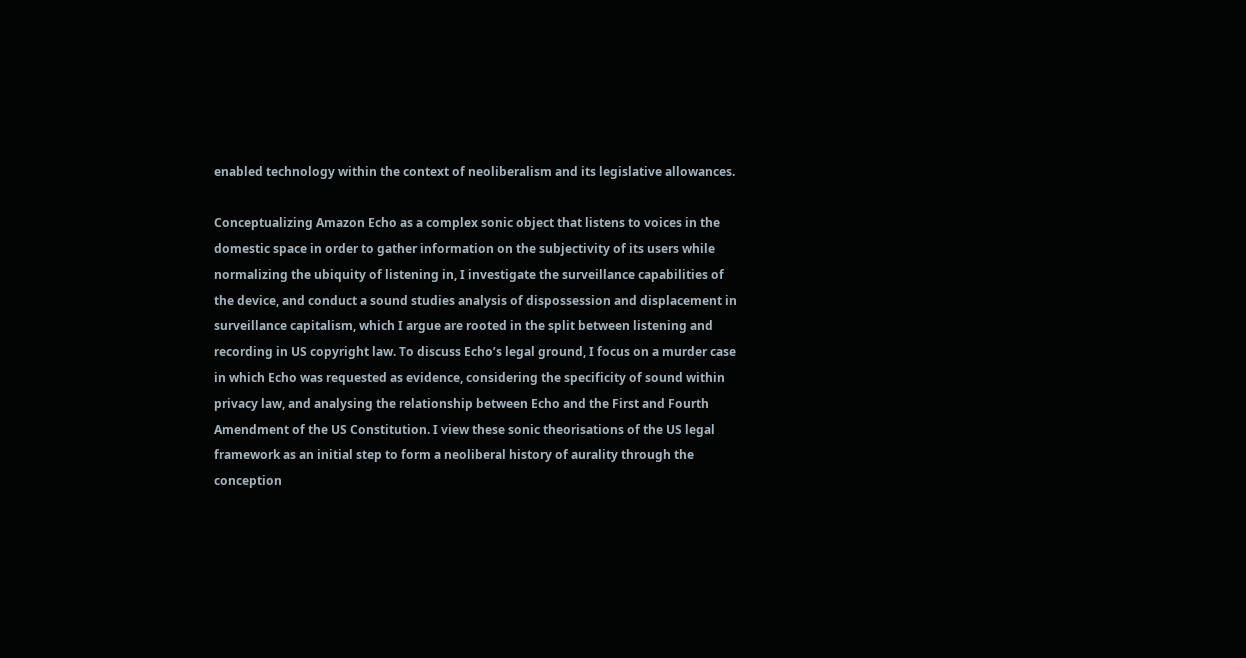enabled technology within the context of neoliberalism and its legislative allowances.

Conceptualizing Amazon Echo as a complex sonic object that listens to voices in the domestic space in order to gather information on the subjectivity of its users while normalizing the ubiquity of listening in, I investigate the surveillance capabilities of the device, and conduct a sound studies analysis of dispossession and displacement in surveillance capitalism, which I argue are rooted in the split between listening and recording in US copyright law. To discuss Echo’s legal ground, I focus on a murder case in which Echo was requested as evidence, considering the specificity of sound within privacy law, and analysing the relationship between Echo and the First and Fourth Amendment of the US Constitution. I view these sonic theorisations of the US legal framework as an initial step to form a neoliberal history of aurality through the conception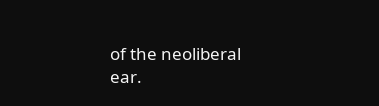of the neoliberal ear.